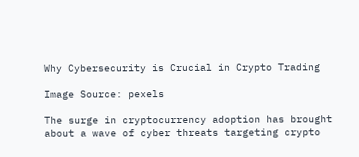Why Cybersecurity is Crucial in Crypto Trading

Image Source: pexels

The surge in cryptocurrency adoption has brought about a wave of cyber threats targeting crypto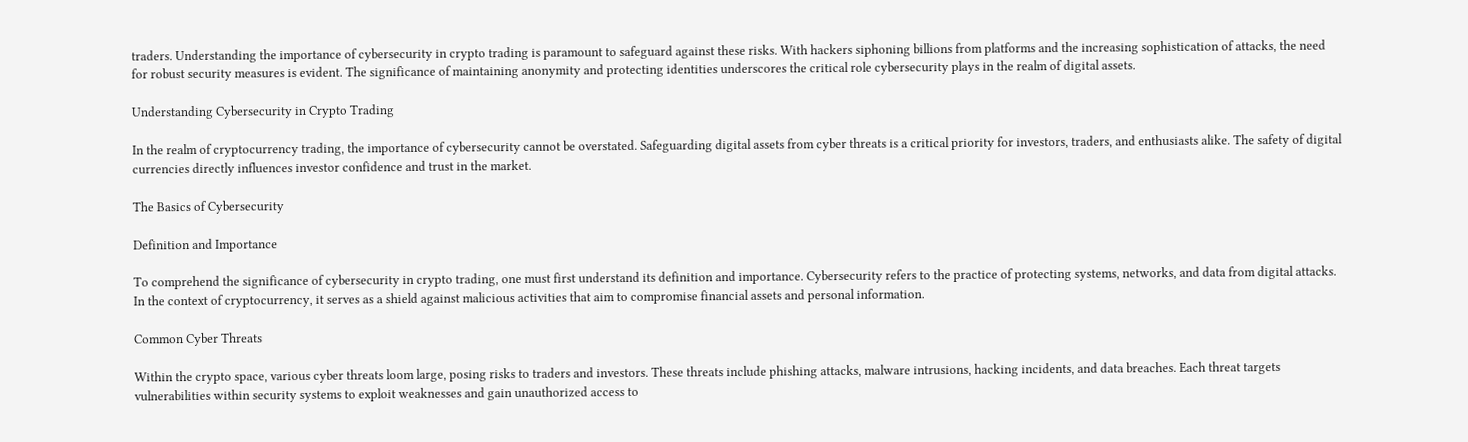traders. Understanding the importance of cybersecurity in crypto trading is paramount to safeguard against these risks. With hackers siphoning billions from platforms and the increasing sophistication of attacks, the need for robust security measures is evident. The significance of maintaining anonymity and protecting identities underscores the critical role cybersecurity plays in the realm of digital assets.

Understanding Cybersecurity in Crypto Trading

In the realm of cryptocurrency trading, the importance of cybersecurity cannot be overstated. Safeguarding digital assets from cyber threats is a critical priority for investors, traders, and enthusiasts alike. The safety of digital currencies directly influences investor confidence and trust in the market.

The Basics of Cybersecurity

Definition and Importance

To comprehend the significance of cybersecurity in crypto trading, one must first understand its definition and importance. Cybersecurity refers to the practice of protecting systems, networks, and data from digital attacks. In the context of cryptocurrency, it serves as a shield against malicious activities that aim to compromise financial assets and personal information.

Common Cyber Threats

Within the crypto space, various cyber threats loom large, posing risks to traders and investors. These threats include phishing attacks, malware intrusions, hacking incidents, and data breaches. Each threat targets vulnerabilities within security systems to exploit weaknesses and gain unauthorized access to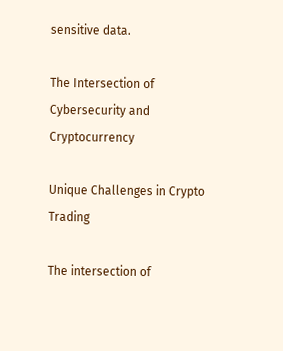sensitive data.

The Intersection of Cybersecurity and Cryptocurrency

Unique Challenges in Crypto Trading

The intersection of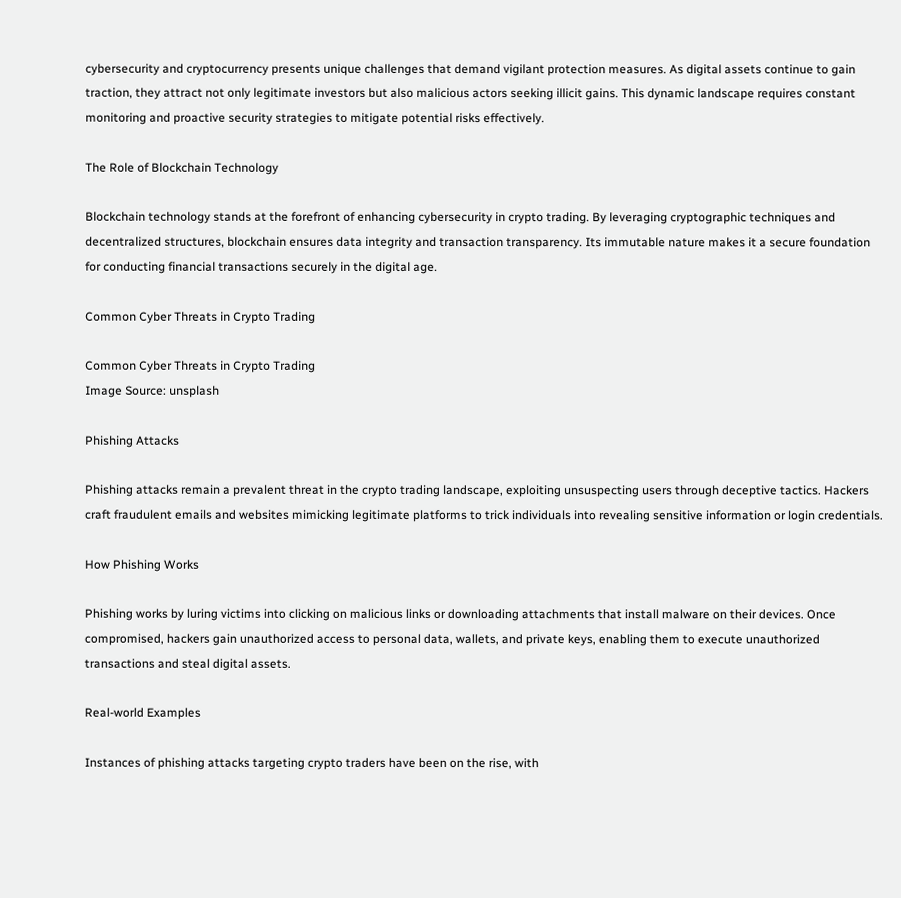cybersecurity and cryptocurrency presents unique challenges that demand vigilant protection measures. As digital assets continue to gain traction, they attract not only legitimate investors but also malicious actors seeking illicit gains. This dynamic landscape requires constant monitoring and proactive security strategies to mitigate potential risks effectively.

The Role of Blockchain Technology

Blockchain technology stands at the forefront of enhancing cybersecurity in crypto trading. By leveraging cryptographic techniques and decentralized structures, blockchain ensures data integrity and transaction transparency. Its immutable nature makes it a secure foundation for conducting financial transactions securely in the digital age.

Common Cyber Threats in Crypto Trading

Common Cyber Threats in Crypto Trading
Image Source: unsplash

Phishing Attacks

Phishing attacks remain a prevalent threat in the crypto trading landscape, exploiting unsuspecting users through deceptive tactics. Hackers craft fraudulent emails and websites mimicking legitimate platforms to trick individuals into revealing sensitive information or login credentials.

How Phishing Works

Phishing works by luring victims into clicking on malicious links or downloading attachments that install malware on their devices. Once compromised, hackers gain unauthorized access to personal data, wallets, and private keys, enabling them to execute unauthorized transactions and steal digital assets.

Real-world Examples

Instances of phishing attacks targeting crypto traders have been on the rise, with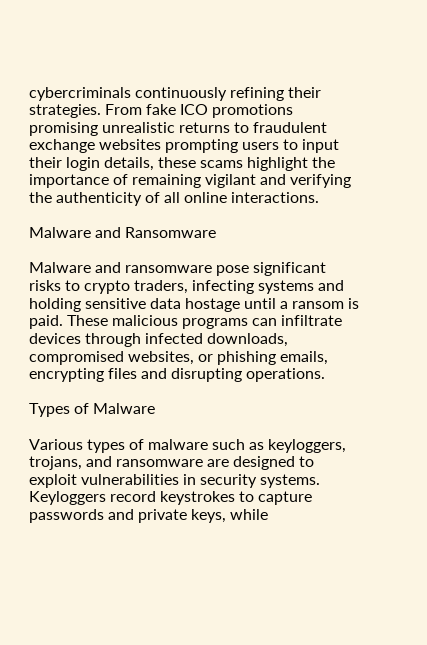cybercriminals continuously refining their strategies. From fake ICO promotions promising unrealistic returns to fraudulent exchange websites prompting users to input their login details, these scams highlight the importance of remaining vigilant and verifying the authenticity of all online interactions.

Malware and Ransomware

Malware and ransomware pose significant risks to crypto traders, infecting systems and holding sensitive data hostage until a ransom is paid. These malicious programs can infiltrate devices through infected downloads, compromised websites, or phishing emails, encrypting files and disrupting operations.

Types of Malware

Various types of malware such as keyloggers, trojans, and ransomware are designed to exploit vulnerabilities in security systems. Keyloggers record keystrokes to capture passwords and private keys, while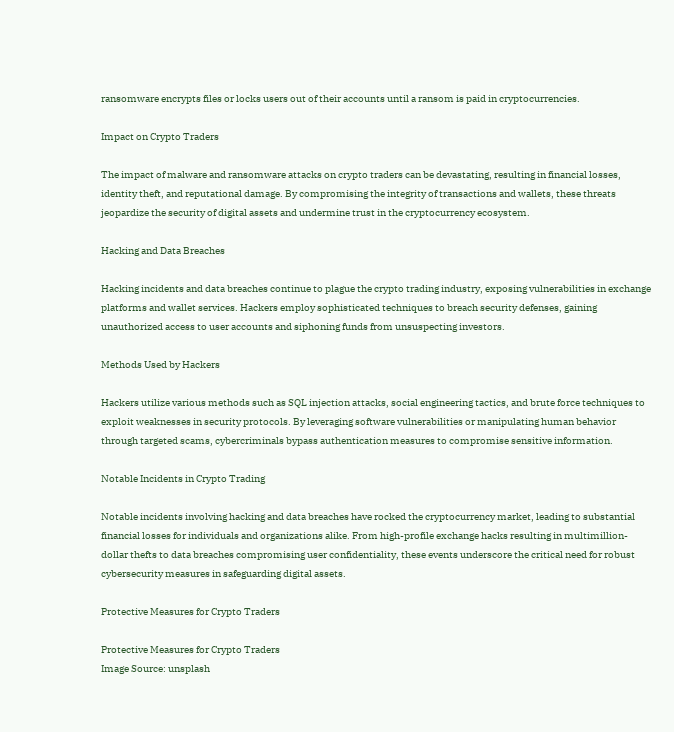ransomware encrypts files or locks users out of their accounts until a ransom is paid in cryptocurrencies.

Impact on Crypto Traders

The impact of malware and ransomware attacks on crypto traders can be devastating, resulting in financial losses, identity theft, and reputational damage. By compromising the integrity of transactions and wallets, these threats jeopardize the security of digital assets and undermine trust in the cryptocurrency ecosystem.

Hacking and Data Breaches

Hacking incidents and data breaches continue to plague the crypto trading industry, exposing vulnerabilities in exchange platforms and wallet services. Hackers employ sophisticated techniques to breach security defenses, gaining unauthorized access to user accounts and siphoning funds from unsuspecting investors.

Methods Used by Hackers

Hackers utilize various methods such as SQL injection attacks, social engineering tactics, and brute force techniques to exploit weaknesses in security protocols. By leveraging software vulnerabilities or manipulating human behavior through targeted scams, cybercriminals bypass authentication measures to compromise sensitive information.

Notable Incidents in Crypto Trading

Notable incidents involving hacking and data breaches have rocked the cryptocurrency market, leading to substantial financial losses for individuals and organizations alike. From high-profile exchange hacks resulting in multimillion-dollar thefts to data breaches compromising user confidentiality, these events underscore the critical need for robust cybersecurity measures in safeguarding digital assets.

Protective Measures for Crypto Traders

Protective Measures for Crypto Traders
Image Source: unsplash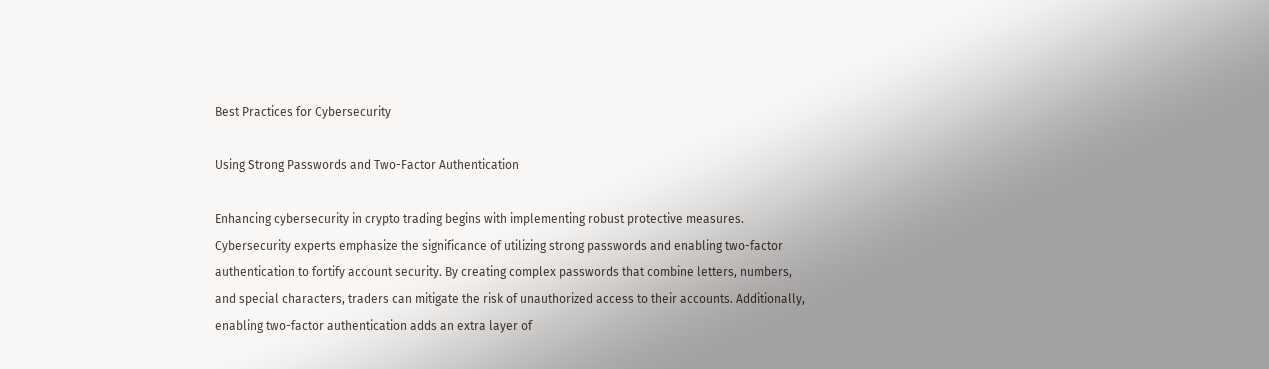Best Practices for Cybersecurity

Using Strong Passwords and Two-Factor Authentication

Enhancing cybersecurity in crypto trading begins with implementing robust protective measures. Cybersecurity experts emphasize the significance of utilizing strong passwords and enabling two-factor authentication to fortify account security. By creating complex passwords that combine letters, numbers, and special characters, traders can mitigate the risk of unauthorized access to their accounts. Additionally, enabling two-factor authentication adds an extra layer of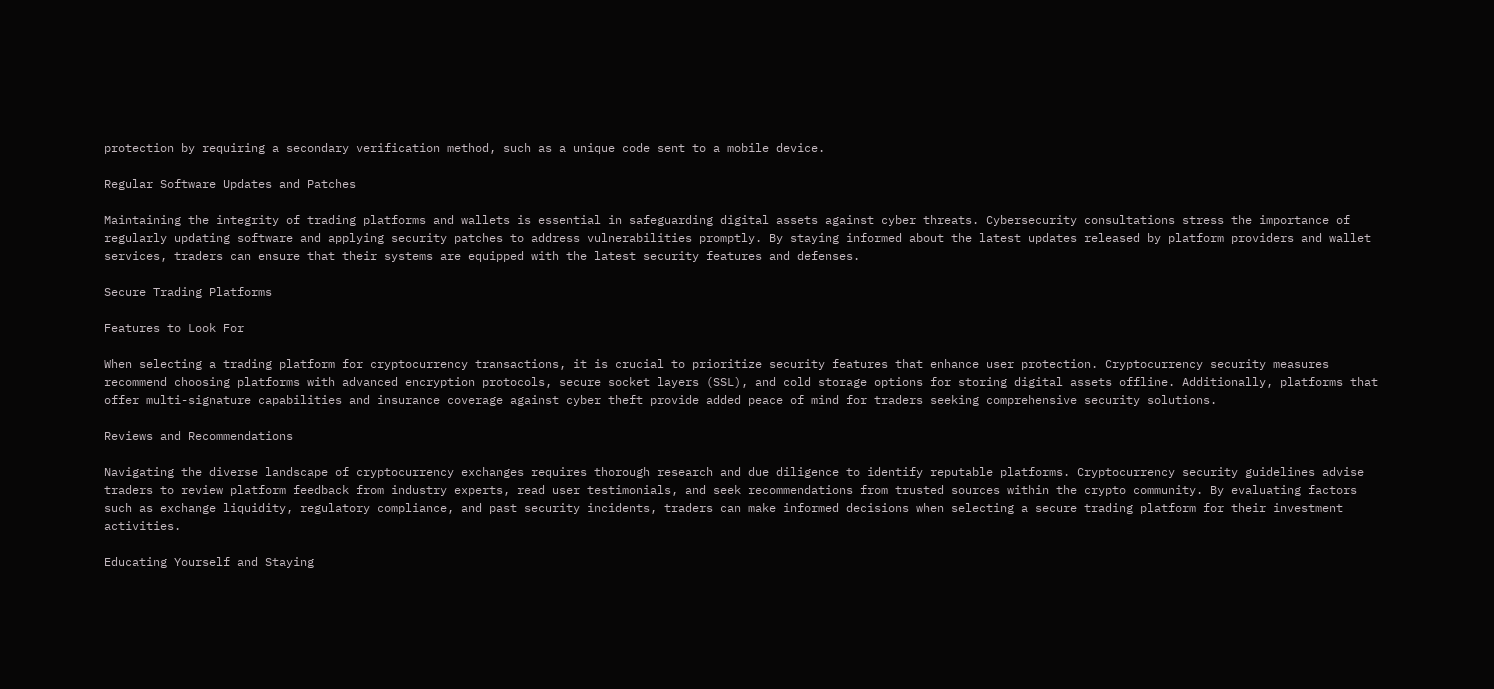protection by requiring a secondary verification method, such as a unique code sent to a mobile device.

Regular Software Updates and Patches

Maintaining the integrity of trading platforms and wallets is essential in safeguarding digital assets against cyber threats. Cybersecurity consultations stress the importance of regularly updating software and applying security patches to address vulnerabilities promptly. By staying informed about the latest updates released by platform providers and wallet services, traders can ensure that their systems are equipped with the latest security features and defenses.

Secure Trading Platforms

Features to Look For

When selecting a trading platform for cryptocurrency transactions, it is crucial to prioritize security features that enhance user protection. Cryptocurrency security measures recommend choosing platforms with advanced encryption protocols, secure socket layers (SSL), and cold storage options for storing digital assets offline. Additionally, platforms that offer multi-signature capabilities and insurance coverage against cyber theft provide added peace of mind for traders seeking comprehensive security solutions.

Reviews and Recommendations

Navigating the diverse landscape of cryptocurrency exchanges requires thorough research and due diligence to identify reputable platforms. Cryptocurrency security guidelines advise traders to review platform feedback from industry experts, read user testimonials, and seek recommendations from trusted sources within the crypto community. By evaluating factors such as exchange liquidity, regulatory compliance, and past security incidents, traders can make informed decisions when selecting a secure trading platform for their investment activities.

Educating Yourself and Staying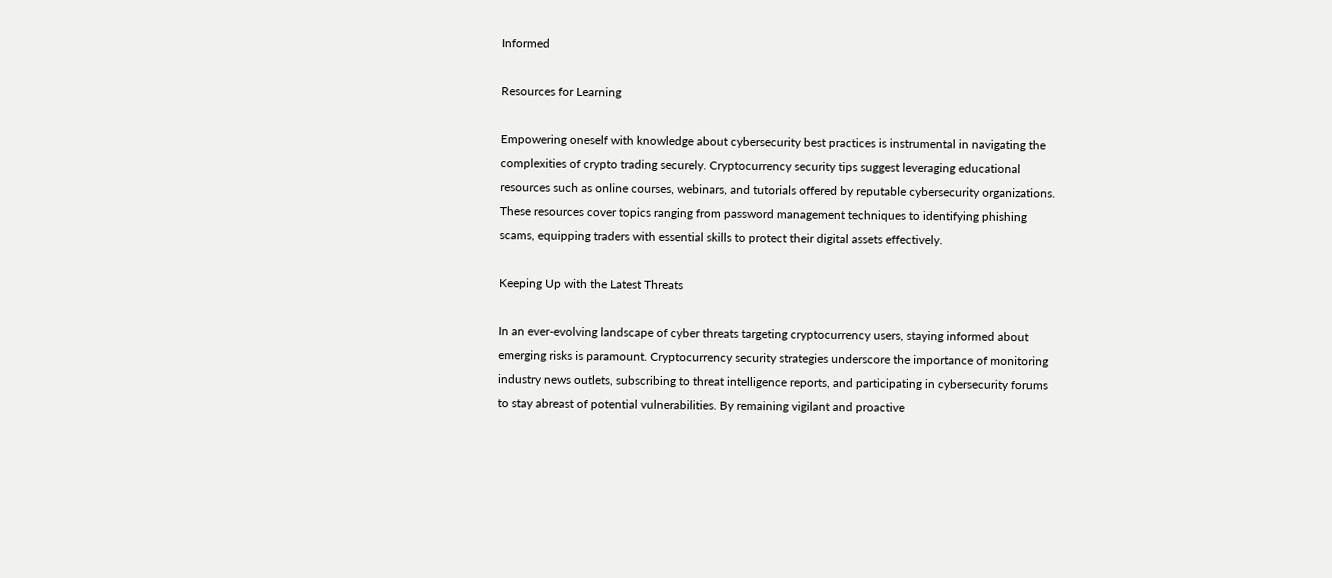Informed

Resources for Learning

Empowering oneself with knowledge about cybersecurity best practices is instrumental in navigating the complexities of crypto trading securely. Cryptocurrency security tips suggest leveraging educational resources such as online courses, webinars, and tutorials offered by reputable cybersecurity organizations. These resources cover topics ranging from password management techniques to identifying phishing scams, equipping traders with essential skills to protect their digital assets effectively.

Keeping Up with the Latest Threats

In an ever-evolving landscape of cyber threats targeting cryptocurrency users, staying informed about emerging risks is paramount. Cryptocurrency security strategies underscore the importance of monitoring industry news outlets, subscribing to threat intelligence reports, and participating in cybersecurity forums to stay abreast of potential vulnerabilities. By remaining vigilant and proactive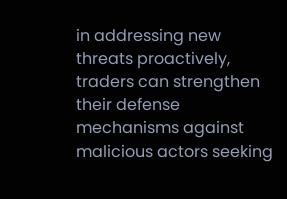in addressing new threats proactively, traders can strengthen their defense mechanisms against malicious actors seeking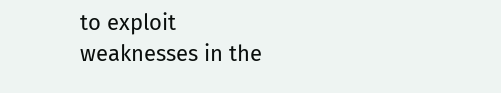to exploit weaknesses in the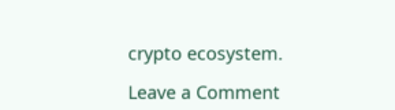crypto ecosystem.

Leave a Comment